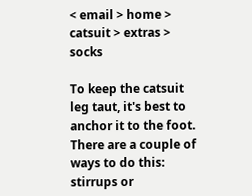< email > home > catsuit > extras > socks

To keep the catsuit leg taut, it's best to anchor it to the foot. There are a couple of ways to do this: stirrups or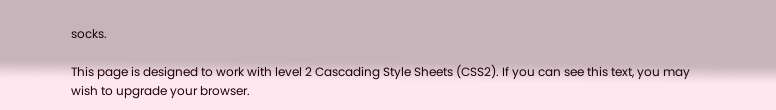socks.

This page is designed to work with level 2 Cascading Style Sheets (CSS2). If you can see this text, you may wish to upgrade your browser.